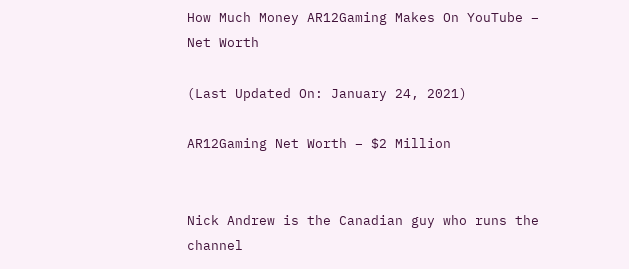How Much Money AR12Gaming Makes On YouTube – Net Worth

(Last Updated On: January 24, 2021)

AR12Gaming Net Worth – $2 Million


Nick Andrew is the Canadian guy who runs the channel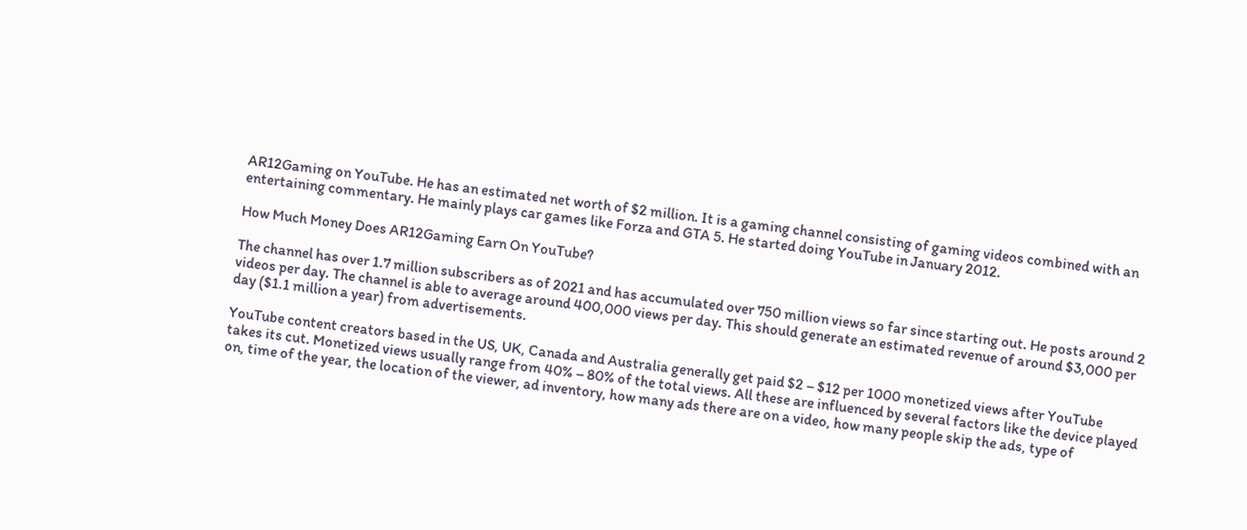AR12Gaming on YouTube. He has an estimated net worth of $2 million. It is a gaming channel consisting of gaming videos combined with an entertaining commentary. He mainly plays car games like Forza and GTA 5. He started doing YouTube in January 2012.

How Much Money Does AR12Gaming Earn On YouTube?

The channel has over 1.7 million subscribers as of 2021 and has accumulated over 750 million views so far since starting out. He posts around 2 videos per day. The channel is able to average around 400,000 views per day. This should generate an estimated revenue of around $3,000 per day ($1.1 million a year) from advertisements.

YouTube content creators based in the US, UK, Canada and Australia generally get paid $2 – $12 per 1000 monetized views after YouTube takes its cut. Monetized views usually range from 40% – 80% of the total views. All these are influenced by several factors like the device played on, time of the year, the location of the viewer, ad inventory, how many ads there are on a video, how many people skip the ads, type of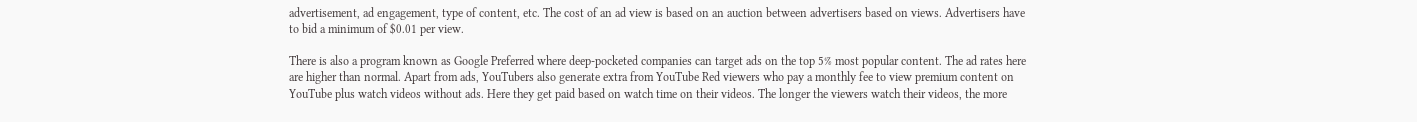advertisement, ad engagement, type of content, etc. The cost of an ad view is based on an auction between advertisers based on views. Advertisers have to bid a minimum of $0.01 per view.

There is also a program known as Google Preferred where deep-pocketed companies can target ads on the top 5% most popular content. The ad rates here are higher than normal. Apart from ads, YouTubers also generate extra from YouTube Red viewers who pay a monthly fee to view premium content on YouTube plus watch videos without ads. Here they get paid based on watch time on their videos. The longer the viewers watch their videos, the more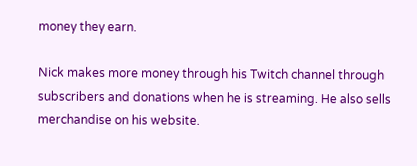money they earn.

Nick makes more money through his Twitch channel through subscribers and donations when he is streaming. He also sells merchandise on his website.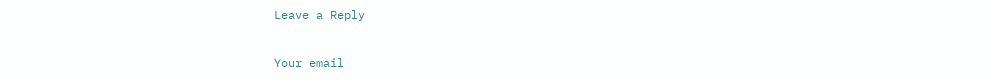Leave a Reply

Your email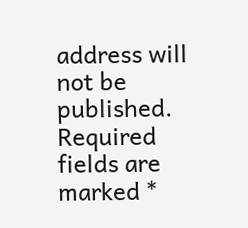address will not be published. Required fields are marked *